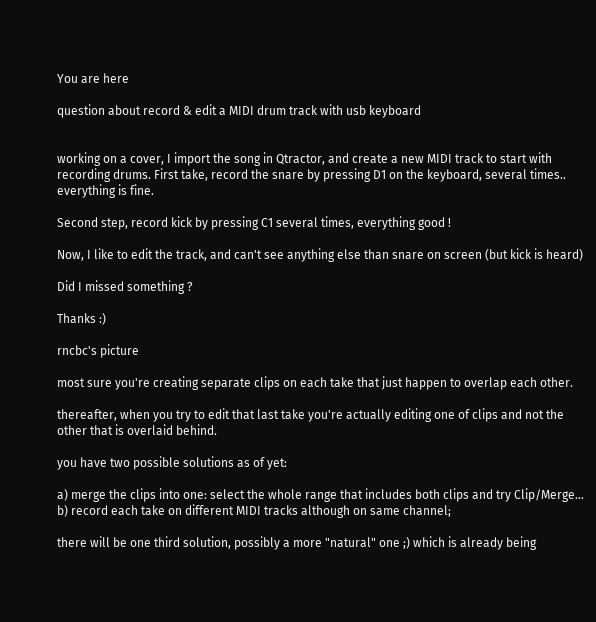You are here

question about record & edit a MIDI drum track with usb keyboard


working on a cover, I import the song in Qtractor, and create a new MIDI track to start with recording drums. First take, record the snare by pressing D1 on the keyboard, several times.. everything is fine.

Second step, record kick by pressing C1 several times, everything good !

Now, I like to edit the track, and can't see anything else than snare on screen (but kick is heard)

Did I missed something ?

Thanks :)

rncbc's picture

most sure you're creating separate clips on each take that just happen to overlap each other.

thereafter, when you try to edit that last take you're actually editing one of clips and not the other that is overlaid behind.

you have two possible solutions as of yet:

a) merge the clips into one: select the whole range that includes both clips and try Clip/Merge...
b) record each take on different MIDI tracks although on same channel;

there will be one third solution, possibly a more "natural" one ;) which is already being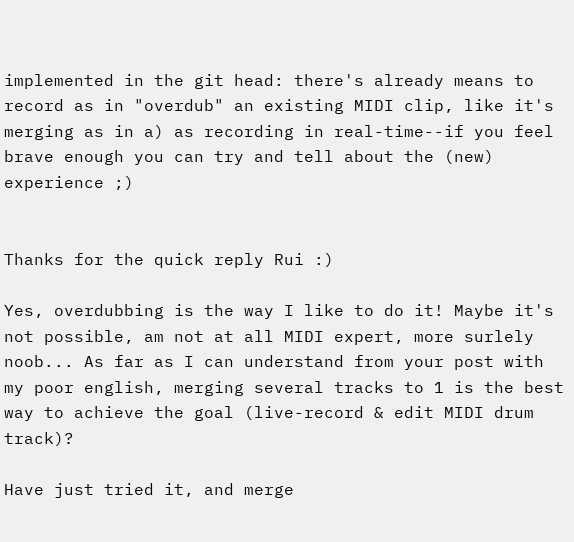implemented in the git head: there's already means to record as in "overdub" an existing MIDI clip, like it's merging as in a) as recording in real-time--if you feel brave enough you can try and tell about the (new) experience ;)


Thanks for the quick reply Rui :)

Yes, overdubbing is the way I like to do it! Maybe it's not possible, am not at all MIDI expert, more surlely noob... As far as I can understand from your post with my poor english, merging several tracks to 1 is the best way to achieve the goal (live-record & edit MIDI drum track)?

Have just tried it, and merge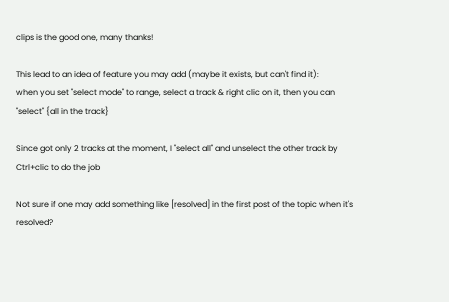clips is the good one, many thanks!

This lead to an idea of feature you may add (maybe it exists, but can't find it):
when you set "select mode" to range, select a track & right clic on it, then you can "select" {all in the track}

Since got only 2 tracks at the moment, I "select all" and unselect the other track by Ctrl+clic to do the job

Not sure if one may add something like [resolved] in the first post of the topic when it's resolved?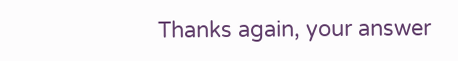Thanks again, your answer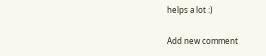helps a lot :)

Add new comment